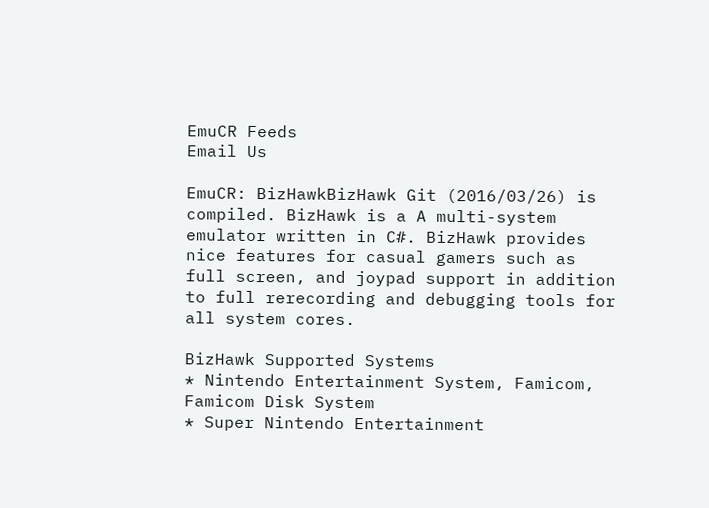EmuCR Feeds
Email Us

EmuCR: BizHawkBizHawk Git (2016/03/26) is compiled. BizHawk is a A multi-system emulator written in C#. BizHawk provides nice features for casual gamers such as full screen, and joypad support in addition to full rerecording and debugging tools for all system cores.

BizHawk Supported Systems
* Nintendo Entertainment System, Famicom, Famicom Disk System
* Super Nintendo Entertainment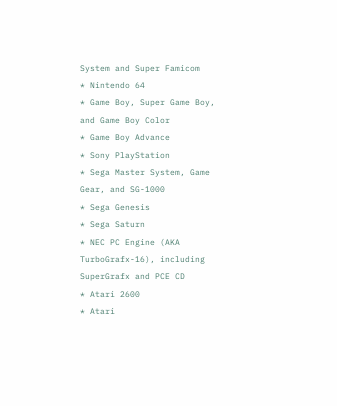System and Super Famicom
* Nintendo 64
* Game Boy, Super Game Boy, and Game Boy Color
* Game Boy Advance
* Sony PlayStation
* Sega Master System, Game Gear, and SG-1000
* Sega Genesis
* Sega Saturn
* NEC PC Engine (AKA TurboGrafx-16), including SuperGrafx and PCE CD
* Atari 2600
* Atari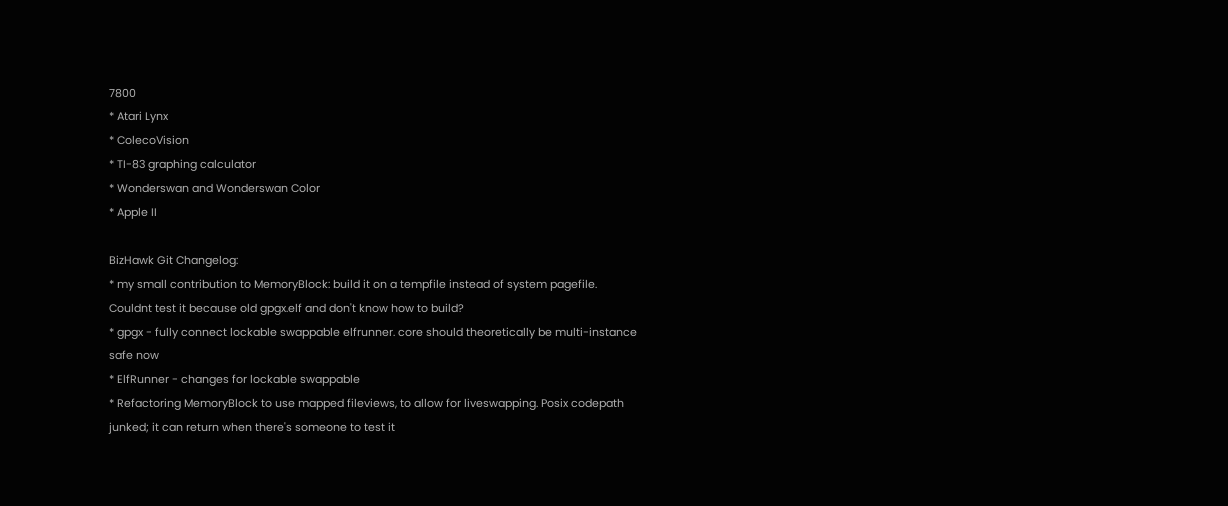7800
* Atari Lynx
* ColecoVision
* TI-83 graphing calculator
* Wonderswan and Wonderswan Color
* Apple II

BizHawk Git Changelog:
* my small contribution to MemoryBlock: build it on a tempfile instead of system pagefile. Couldnt test it because old gpgx.elf and don't know how to build?
* gpgx - fully connect lockable swappable elfrunner. core should theoretically be multi-instance safe now
* ElfRunner - changes for lockable swappable
* Refactoring MemoryBlock to use mapped fileviews, to allow for liveswapping. Posix codepath junked; it can return when there's someone to test it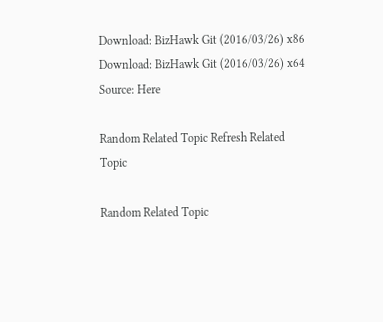Download: BizHawk Git (2016/03/26) x86
Download: BizHawk Git (2016/03/26) x64
Source: Here

Random Related Topic Refresh Related Topic

Random Related Topic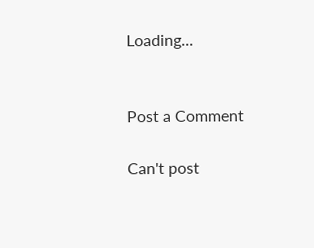Loading...


Post a Comment

Can't post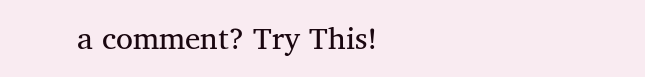a comment? Try This!